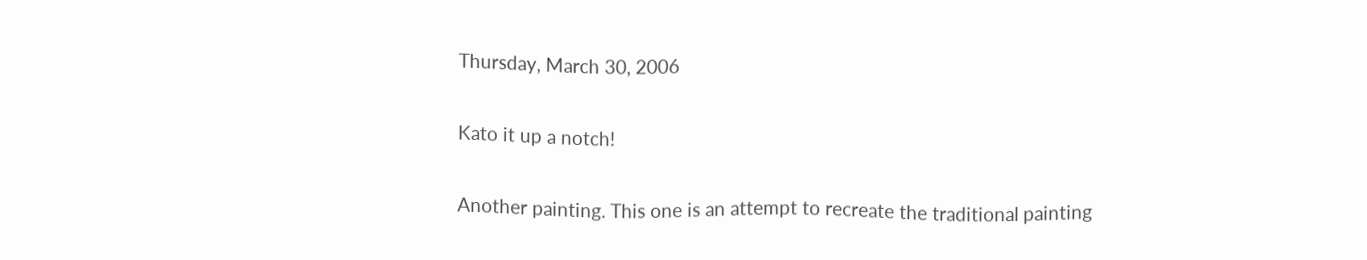Thursday, March 30, 2006

Kato it up a notch!

Another painting. This one is an attempt to recreate the traditional painting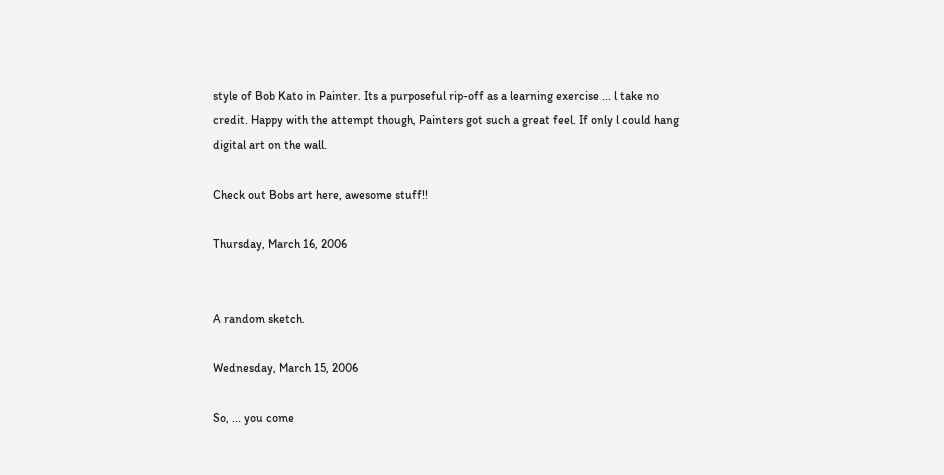style of Bob Kato in Painter. Its a purposeful rip-off as a learning exercise ... l take no credit. Happy with the attempt though, Painters got such a great feel. If only l could hang digital art on the wall.

Check out Bobs art here, awesome stuff!!

Thursday, March 16, 2006


A random sketch.

Wednesday, March 15, 2006

So, ... you come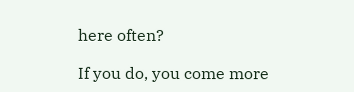here often?

If you do, you come more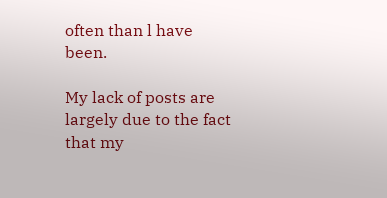often than l have been.

My lack of posts are largely due to the fact that my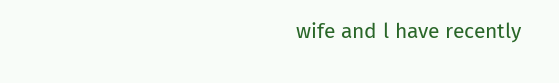wife and l have recently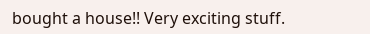bought a house!! Very exciting stuff.